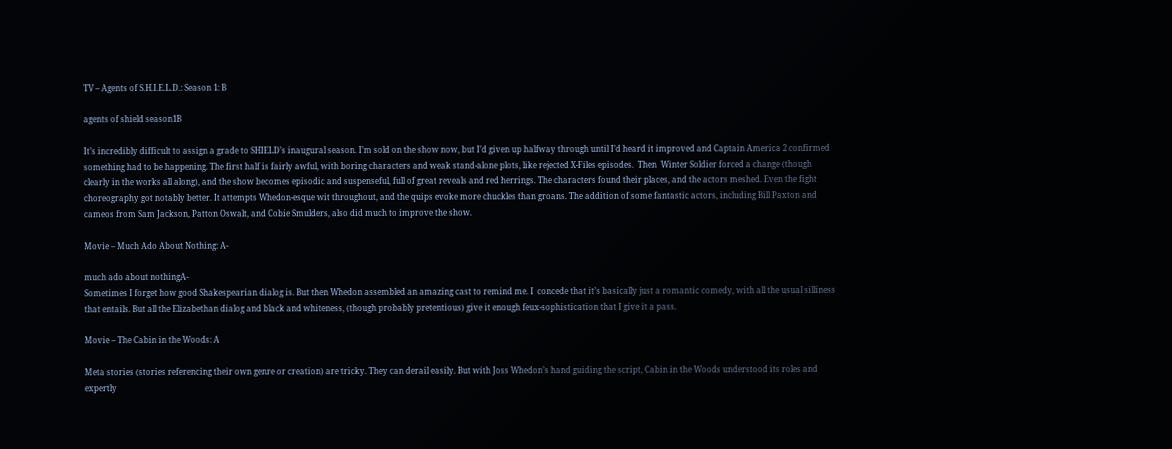TV – Agents of S.H.I.E.L.D.: Season 1: B

agents of shield season1B

It’s incredibly difficult to assign a grade to SHIELD’s inaugural season. I’m sold on the show now, but I’d given up halfway through until I’d heard it improved and Captain America 2 confirmed something had to be happening. The first half is fairly awful, with boring characters and weak stand-alone plots, like rejected X-Files episodes.  Then  Winter Soldier forced a change (though clearly in the works all along), and the show becomes episodic and suspenseful, full of great reveals and red herrings. The characters found their places, and the actors meshed. Even the fight choreography got notably better. It attempts Whedon-esque wit throughout, and the quips evoke more chuckles than groans. The addition of some fantastic actors, including Bill Paxton and cameos from Sam Jackson, Patton Oswalt, and Cobie Smulders, also did much to improve the show.

Movie – Much Ado About Nothing: A-

much ado about nothingA-
Sometimes I forget how good Shakespearian dialog is. But then Whedon assembled an amazing cast to remind me. I  concede that it’s basically just a romantic comedy, with all the usual silliness that entails. But all the Elizabethan dialog and black and whiteness, (though probably pretentious) give it enough feux-sophistication that I give it a pass.

Movie – The Cabin in the Woods: A

Meta stories (stories referencing their own genre or creation) are tricky. They can derail easily. But with Joss Whedon’s hand guiding the script, Cabin in the Woods understood its roles and expertly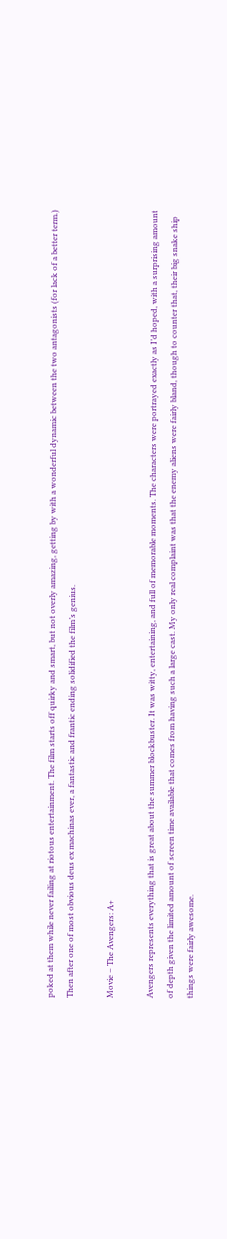poked at them while never failing at riotous entertainment. The film starts off quirky and smart, but not overly amazing, getting by with a wonderful dynamic between the two antagonists (for lack of a better term.) Then after one of most obvious deus ex machinas ever, a fantastic and frantic ending solidified the film’s genius.

Movie – The Avengers: A+

Avengers represents everything that is great about the summer blockbuster. It was witty, entertaining, and full of memorable moments. The characters were portrayed exactly as I’d hoped, with a surprising amount of depth given the limited amount of screen time available that comes from having such a large cast. My only real complaint was that the enemy aliens were fairly bland, though to counter that, their big snake ship things were fairly awesome.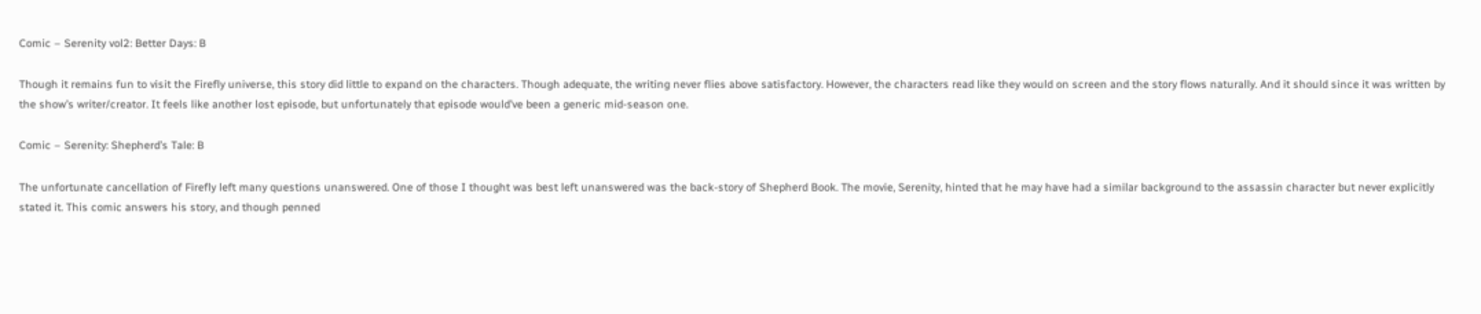Comic – Serenity vol2: Better Days: B

Though it remains fun to visit the Firefly universe, this story did little to expand on the characters. Though adequate, the writing never flies above satisfactory. However, the characters read like they would on screen and the story flows naturally. And it should since it was written by the show’s writer/creator. It feels like another lost episode, but unfortunately that episode would’ve been a generic mid-season one.

Comic – Serenity: Shepherd’s Tale: B

The unfortunate cancellation of Firefly left many questions unanswered. One of those I thought was best left unanswered was the back-story of Shepherd Book. The movie, Serenity, hinted that he may have had a similar background to the assassin character but never explicitly stated it. This comic answers his story, and though penned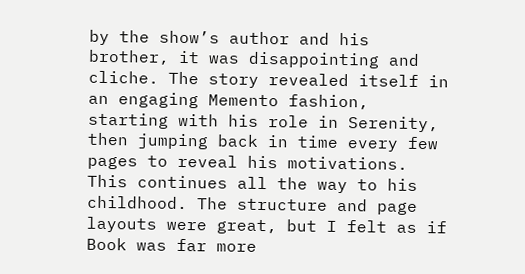by the show’s author and his brother, it was disappointing and cliche. The story revealed itself in an engaging Memento fashion, starting with his role in Serenity, then jumping back in time every few pages to reveal his motivations. This continues all the way to his childhood. The structure and page layouts were great, but I felt as if Book was far more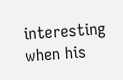interesting when his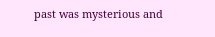past was mysterious and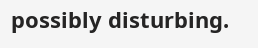possibly disturbing.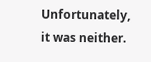Unfortunately, it was neither.